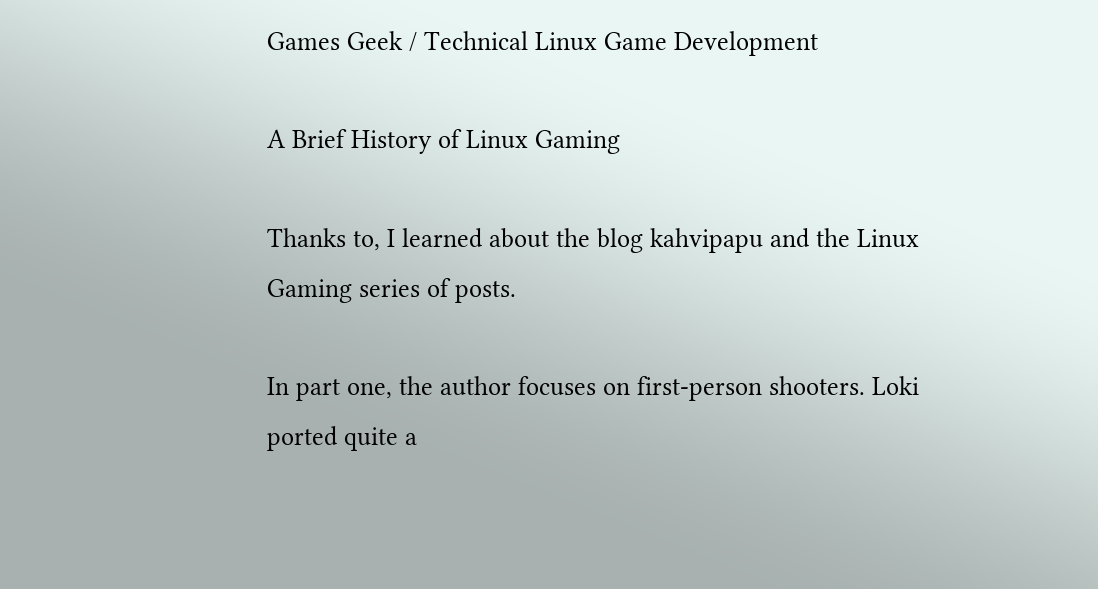Games Geek / Technical Linux Game Development

A Brief History of Linux Gaming

Thanks to, I learned about the blog kahvipapu and the Linux Gaming series of posts.

In part one, the author focuses on first-person shooters. Loki ported quite a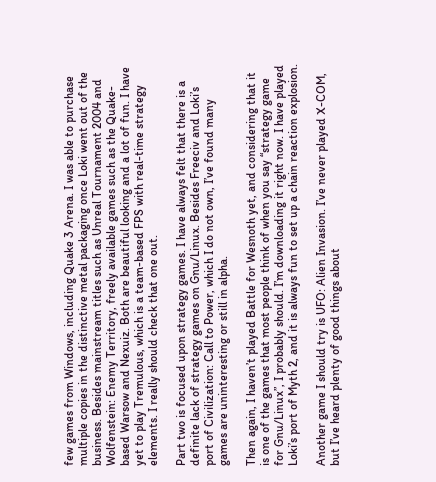few games from Windows, including Quake 3 Arena. I was able to purchase multiple copies in the distinctive metal packaging once Loki went out of the business. Besides mainstream titles such as Unreal Tournament 2004 and Wolfenstein: Enemy Territory, freely available games such as the Quake-based Warsow and Nexuiz. Both are beautiful looking and a lot of fun. I have yet to play Tremulous, which is a team-based FPS with real-time strategy elements. I really should check that one out.

Part two is focused upon strategy games. I have always felt that there is a definite lack of strategy games on Gnu/Linux. Besides Freeciv and Loki’s port of Civilization: Call to Power, which I do not own, I’ve found many games are uninteresting or still in alpha.

Then again, I haven’t played Battle for Wesnoth yet, and considering that it is one of the games that most people think of when you say “strategy game for Gnu/Linux”, I probably should. I’m downloading it right now. I have played Loki’s port of Myth 2, and it is always fun to set up a chain reaction explosion.

Another game I should try is UFO: Alien Invasion. I’ve never played X-COM, but I’ve heard plenty of good things about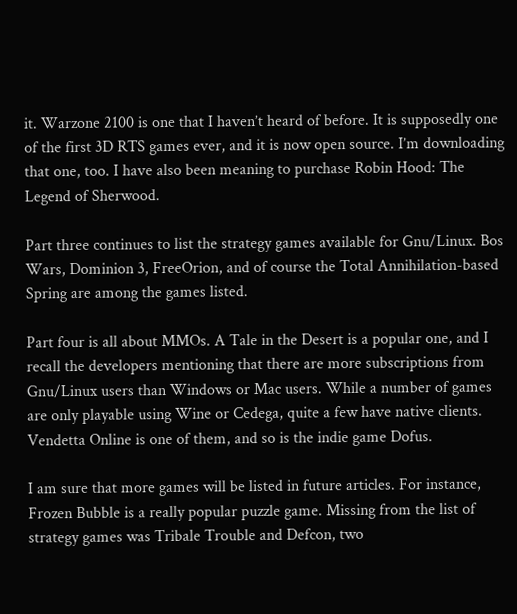it. Warzone 2100 is one that I haven’t heard of before. It is supposedly one of the first 3D RTS games ever, and it is now open source. I’m downloading that one, too. I have also been meaning to purchase Robin Hood: The Legend of Sherwood.

Part three continues to list the strategy games available for Gnu/Linux. Bos Wars, Dominion 3, FreeOrion, and of course the Total Annihilation-based Spring are among the games listed.

Part four is all about MMOs. A Tale in the Desert is a popular one, and I recall the developers mentioning that there are more subscriptions from Gnu/Linux users than Windows or Mac users. While a number of games are only playable using Wine or Cedega, quite a few have native clients. Vendetta Online is one of them, and so is the indie game Dofus.

I am sure that more games will be listed in future articles. For instance, Frozen Bubble is a really popular puzzle game. Missing from the list of strategy games was Tribale Trouble and Defcon, two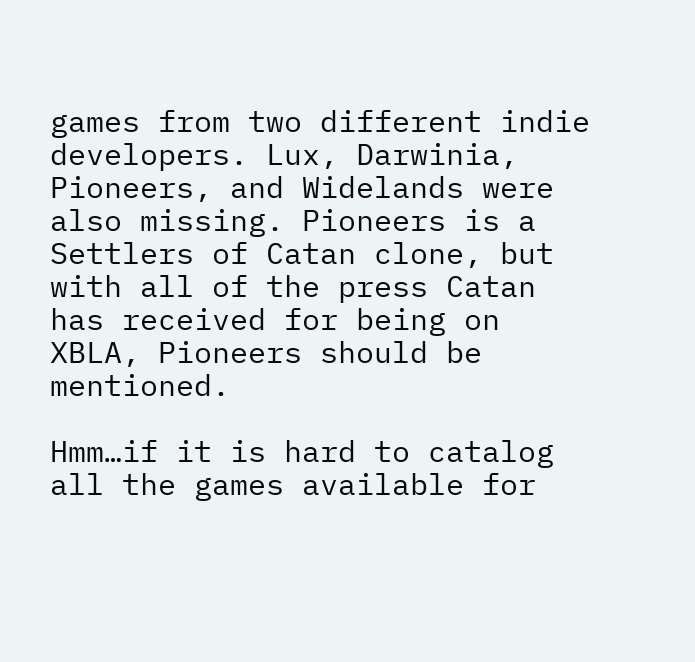games from two different indie developers. Lux, Darwinia, Pioneers, and Widelands were also missing. Pioneers is a Settlers of Catan clone, but with all of the press Catan has received for being on XBLA, Pioneers should be mentioned.

Hmm…if it is hard to catalog all the games available for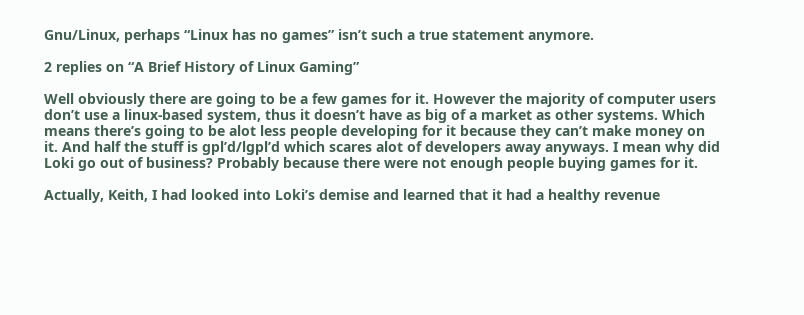Gnu/Linux, perhaps “Linux has no games” isn’t such a true statement anymore.

2 replies on “A Brief History of Linux Gaming”

Well obviously there are going to be a few games for it. However the majority of computer users don’t use a linux-based system, thus it doesn’t have as big of a market as other systems. Which means there’s going to be alot less people developing for it because they can’t make money on it. And half the stuff is gpl’d/lgpl’d which scares alot of developers away anyways. I mean why did Loki go out of business? Probably because there were not enough people buying games for it.

Actually, Keith, I had looked into Loki’s demise and learned that it had a healthy revenue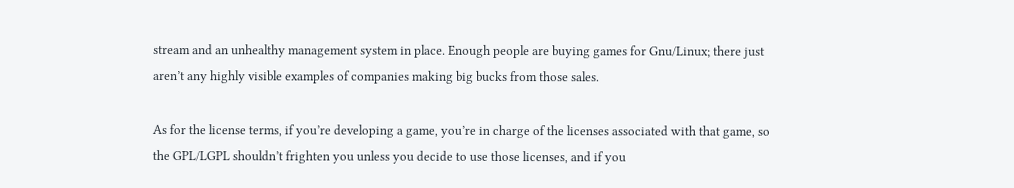stream and an unhealthy management system in place. Enough people are buying games for Gnu/Linux; there just aren’t any highly visible examples of companies making big bucks from those sales.

As for the license terms, if you’re developing a game, you’re in charge of the licenses associated with that game, so the GPL/LGPL shouldn’t frighten you unless you decide to use those licenses, and if you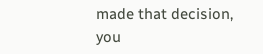made that decision, you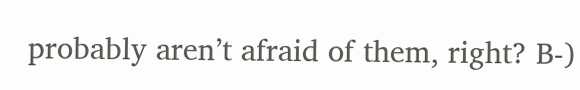probably aren’t afraid of them, right? B-)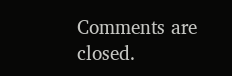Comments are closed.